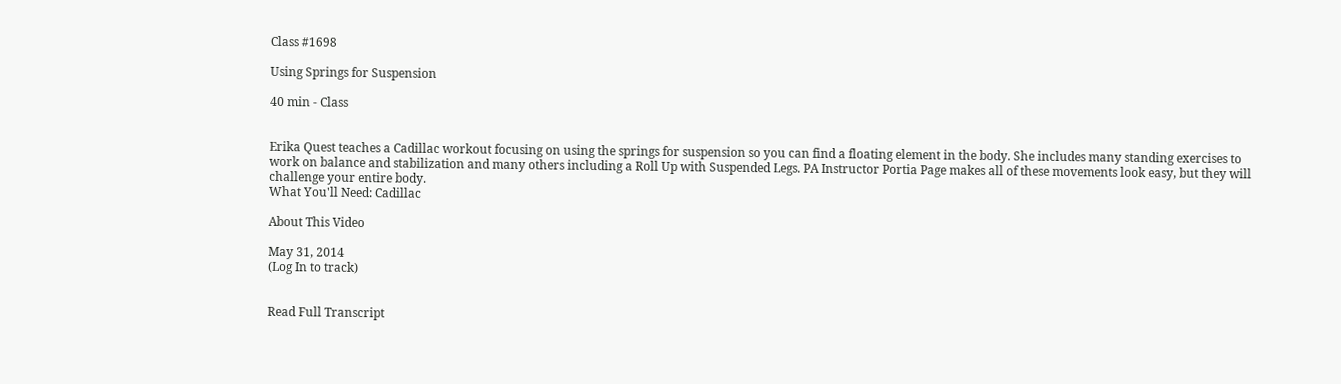Class #1698

Using Springs for Suspension

40 min - Class


Erika Quest teaches a Cadillac workout focusing on using the springs for suspension so you can find a floating element in the body. She includes many standing exercises to work on balance and stabilization and many others including a Roll Up with Suspended Legs. PA Instructor Portia Page makes all of these movements look easy, but they will challenge your entire body.
What You'll Need: Cadillac

About This Video

May 31, 2014
(Log In to track)


Read Full Transcript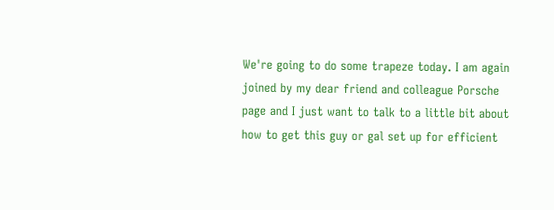We're going to do some trapeze today. I am again joined by my dear friend and colleague Porsche page and I just want to talk to a little bit about how to get this guy or gal set up for efficient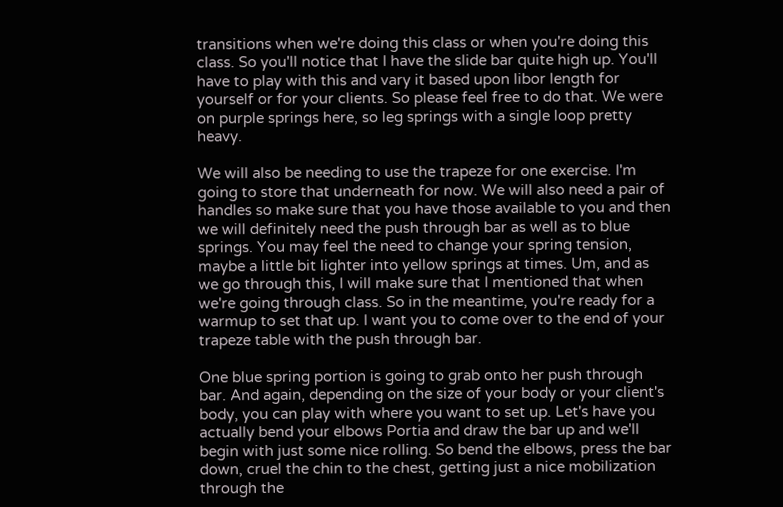transitions when we're doing this class or when you're doing this class. So you'll notice that I have the slide bar quite high up. You'll have to play with this and vary it based upon libor length for yourself or for your clients. So please feel free to do that. We were on purple springs here, so leg springs with a single loop pretty heavy.

We will also be needing to use the trapeze for one exercise. I'm going to store that underneath for now. We will also need a pair of handles so make sure that you have those available to you and then we will definitely need the push through bar as well as to blue springs. You may feel the need to change your spring tension, maybe a little bit lighter into yellow springs at times. Um, and as we go through this, I will make sure that I mentioned that when we're going through class. So in the meantime, you're ready for a warmup to set that up. I want you to come over to the end of your trapeze table with the push through bar.

One blue spring portion is going to grab onto her push through bar. And again, depending on the size of your body or your client's body, you can play with where you want to set up. Let's have you actually bend your elbows Portia and draw the bar up and we'll begin with just some nice rolling. So bend the elbows, press the bar down, cruel the chin to the chest, getting just a nice mobilization through the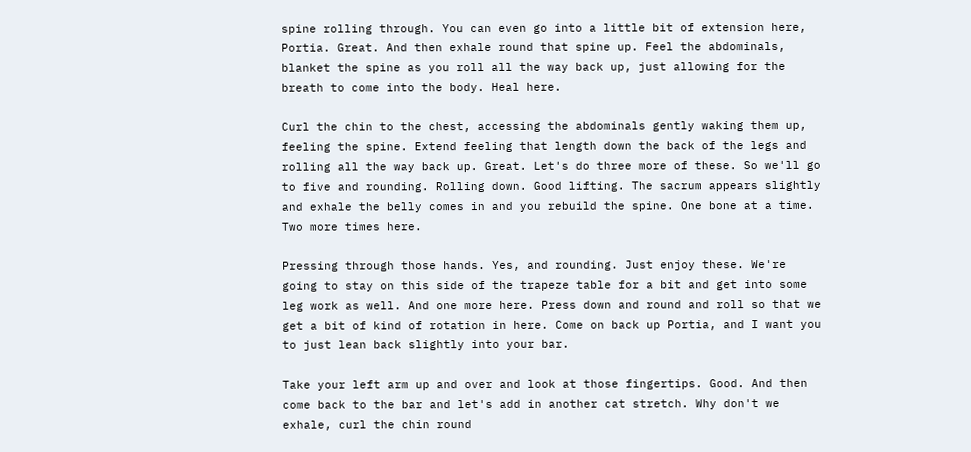spine rolling through. You can even go into a little bit of extension here, Portia. Great. And then exhale round that spine up. Feel the abdominals, blanket the spine as you roll all the way back up, just allowing for the breath to come into the body. Heal here.

Curl the chin to the chest, accessing the abdominals gently waking them up, feeling the spine. Extend feeling that length down the back of the legs and rolling all the way back up. Great. Let's do three more of these. So we'll go to five and rounding. Rolling down. Good lifting. The sacrum appears slightly and exhale the belly comes in and you rebuild the spine. One bone at a time. Two more times here.

Pressing through those hands. Yes, and rounding. Just enjoy these. We're going to stay on this side of the trapeze table for a bit and get into some leg work as well. And one more here. Press down and round and roll so that we get a bit of kind of rotation in here. Come on back up Portia, and I want you to just lean back slightly into your bar.

Take your left arm up and over and look at those fingertips. Good. And then come back to the bar and let's add in another cat stretch. Why don't we exhale, curl the chin round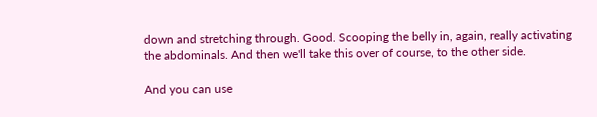down and stretching through. Good. Scooping the belly in, again, really activating the abdominals. And then we'll take this over of course, to the other side.

And you can use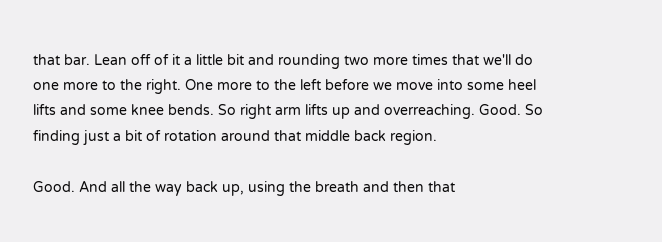that bar. Lean off of it a little bit and rounding two more times that we'll do one more to the right. One more to the left before we move into some heel lifts and some knee bends. So right arm lifts up and overreaching. Good. So finding just a bit of rotation around that middle back region.

Good. And all the way back up, using the breath and then that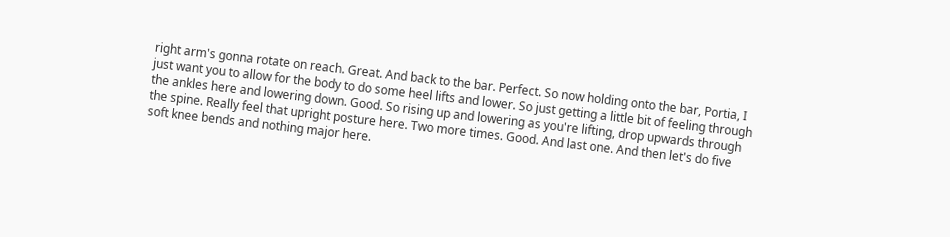right arm's gonna rotate on reach. Great. And back to the bar. Perfect. So now holding onto the bar, Portia, I just want you to allow for the body to do some heel lifts and lower. So just getting a little bit of feeling through the ankles here and lowering down. Good. So rising up and lowering as you're lifting, drop upwards through the spine. Really feel that upright posture here. Two more times. Good. And last one. And then let's do five soft knee bends and nothing major here.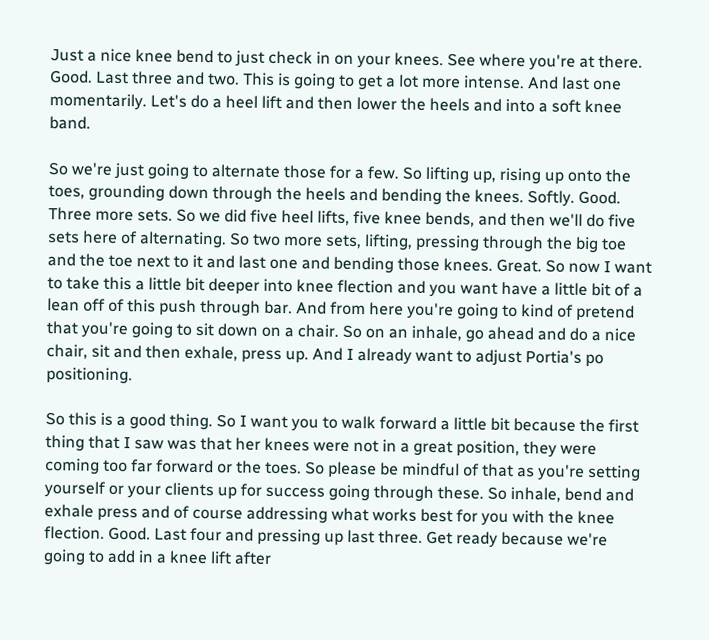Just a nice knee bend to just check in on your knees. See where you're at there. Good. Last three and two. This is going to get a lot more intense. And last one momentarily. Let's do a heel lift and then lower the heels and into a soft knee band.

So we're just going to alternate those for a few. So lifting up, rising up onto the toes, grounding down through the heels and bending the knees. Softly. Good. Three more sets. So we did five heel lifts, five knee bends, and then we'll do five sets here of alternating. So two more sets, lifting, pressing through the big toe and the toe next to it and last one and bending those knees. Great. So now I want to take this a little bit deeper into knee flection and you want have a little bit of a lean off of this push through bar. And from here you're going to kind of pretend that you're going to sit down on a chair. So on an inhale, go ahead and do a nice chair, sit and then exhale, press up. And I already want to adjust Portia's po positioning.

So this is a good thing. So I want you to walk forward a little bit because the first thing that I saw was that her knees were not in a great position, they were coming too far forward or the toes. So please be mindful of that as you're setting yourself or your clients up for success going through these. So inhale, bend and exhale press and of course addressing what works best for you with the knee flection. Good. Last four and pressing up last three. Get ready because we're going to add in a knee lift after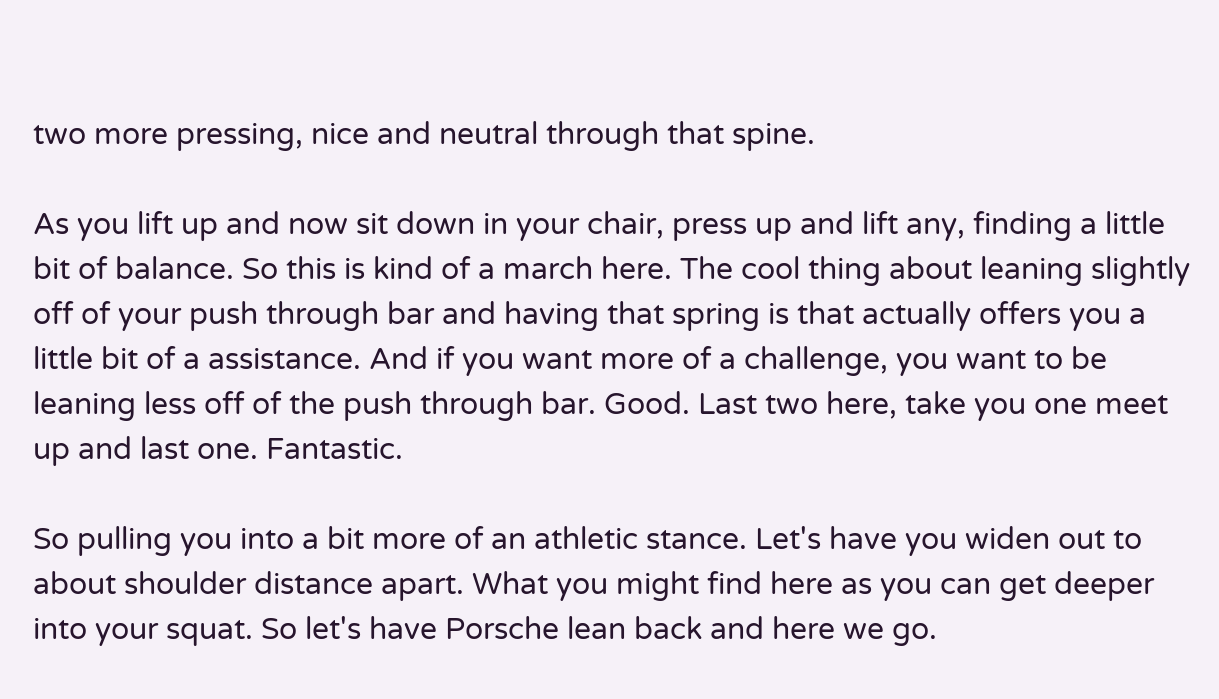two more pressing, nice and neutral through that spine.

As you lift up and now sit down in your chair, press up and lift any, finding a little bit of balance. So this is kind of a march here. The cool thing about leaning slightly off of your push through bar and having that spring is that actually offers you a little bit of a assistance. And if you want more of a challenge, you want to be leaning less off of the push through bar. Good. Last two here, take you one meet up and last one. Fantastic.

So pulling you into a bit more of an athletic stance. Let's have you widen out to about shoulder distance apart. What you might find here as you can get deeper into your squat. So let's have Porsche lean back and here we go.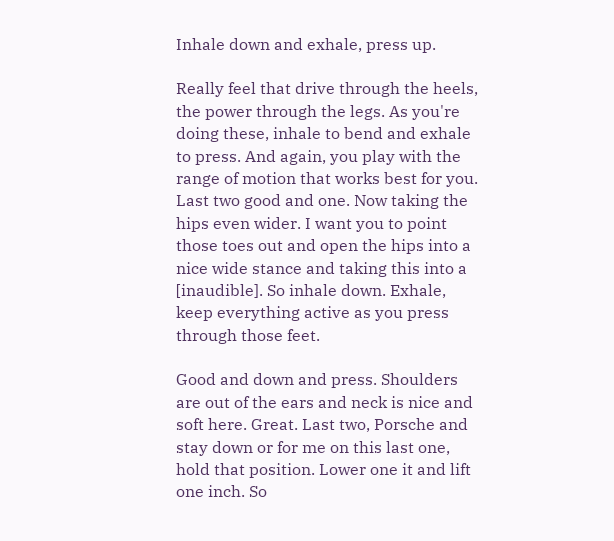Inhale down and exhale, press up.

Really feel that drive through the heels, the power through the legs. As you're doing these, inhale to bend and exhale to press. And again, you play with the range of motion that works best for you. Last two good and one. Now taking the hips even wider. I want you to point those toes out and open the hips into a nice wide stance and taking this into a [inaudible]. So inhale down. Exhale, keep everything active as you press through those feet.

Good and down and press. Shoulders are out of the ears and neck is nice and soft here. Great. Last two, Porsche and stay down or for me on this last one, hold that position. Lower one it and lift one inch. So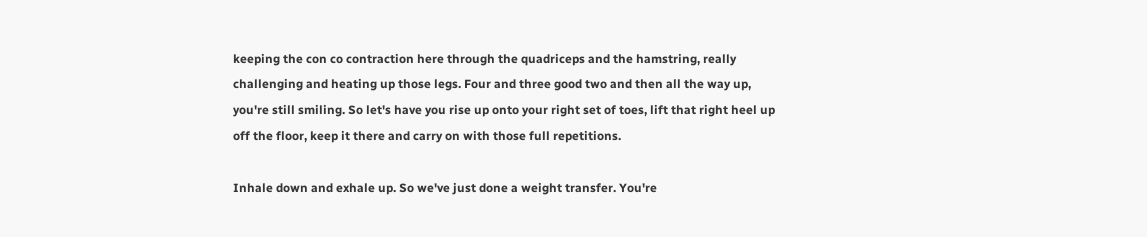keeping the con co contraction here through the quadriceps and the hamstring, really challenging and heating up those legs. Four and three good two and then all the way up, you're still smiling. So let's have you rise up onto your right set of toes, lift that right heel up off the floor, keep it there and carry on with those full repetitions.

Inhale down and exhale up. So we've just done a weight transfer. You're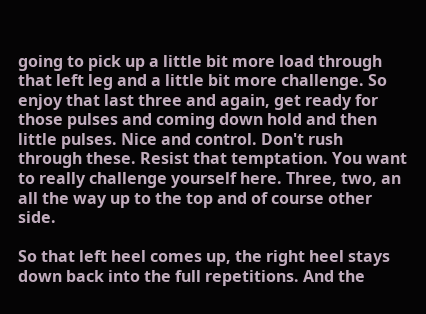going to pick up a little bit more load through that left leg and a little bit more challenge. So enjoy that last three and again, get ready for those pulses and coming down hold and then little pulses. Nice and control. Don't rush through these. Resist that temptation. You want to really challenge yourself here. Three, two, an all the way up to the top and of course other side.

So that left heel comes up, the right heel stays down back into the full repetitions. And the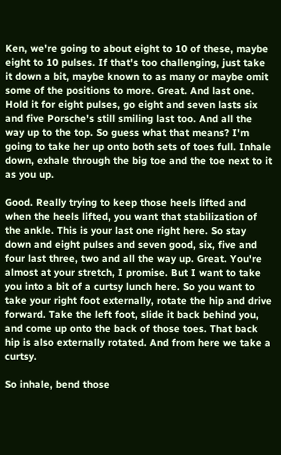Ken, we're going to about eight to 10 of these, maybe eight to 10 pulses. If that's too challenging, just take it down a bit, maybe known to as many or maybe omit some of the positions to more. Great. And last one. Hold it for eight pulses, go eight and seven lasts six and five Porsche's still smiling last too. And all the way up to the top. So guess what that means? I'm going to take her up onto both sets of toes full. Inhale down, exhale through the big toe and the toe next to it as you up.

Good. Really trying to keep those heels lifted and when the heels lifted, you want that stabilization of the ankle. This is your last one right here. So stay down and eight pulses and seven good, six, five and four last three, two and all the way up. Great. You're almost at your stretch, I promise. But I want to take you into a bit of a curtsy lunch here. So you want to take your right foot externally, rotate the hip and drive forward. Take the left foot, slide it back behind you, and come up onto the back of those toes. That back hip is also externally rotated. And from here we take a curtsy.

So inhale, bend those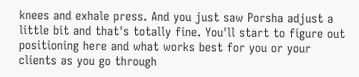knees and exhale press. And you just saw Porsha adjust a little bit and that's totally fine. You'll start to figure out positioning here and what works best for you or your clients as you go through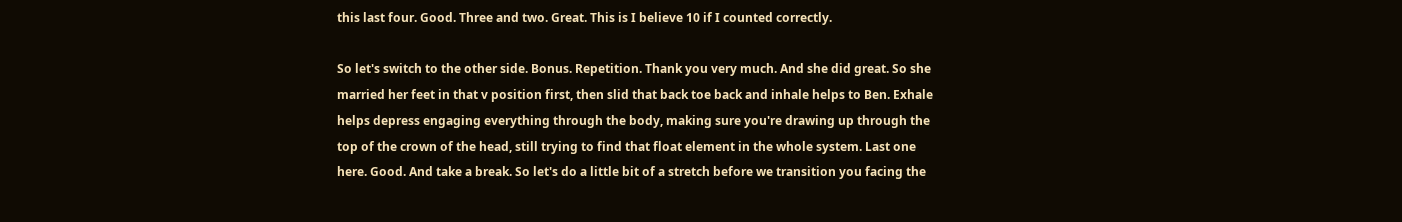this last four. Good. Three and two. Great. This is I believe 10 if I counted correctly.

So let's switch to the other side. Bonus. Repetition. Thank you very much. And she did great. So she married her feet in that v position first, then slid that back toe back and inhale helps to Ben. Exhale helps depress engaging everything through the body, making sure you're drawing up through the top of the crown of the head, still trying to find that float element in the whole system. Last one here. Good. And take a break. So let's do a little bit of a stretch before we transition you facing the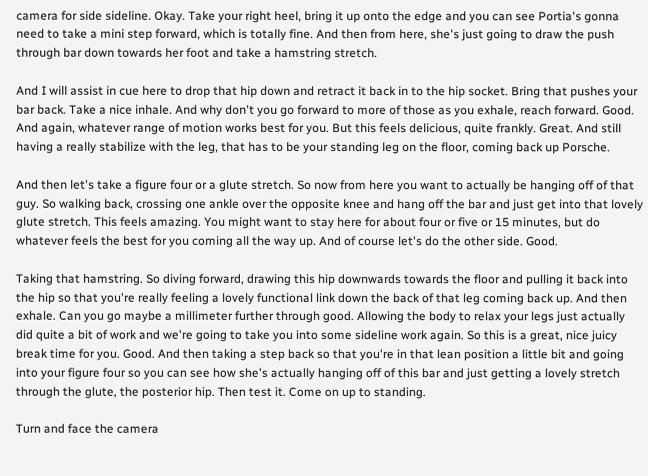camera for side sideline. Okay. Take your right heel, bring it up onto the edge and you can see Portia's gonna need to take a mini step forward, which is totally fine. And then from here, she's just going to draw the push through bar down towards her foot and take a hamstring stretch.

And I will assist in cue here to drop that hip down and retract it back in to the hip socket. Bring that pushes your bar back. Take a nice inhale. And why don't you go forward to more of those as you exhale, reach forward. Good. And again, whatever range of motion works best for you. But this feels delicious, quite frankly. Great. And still having a really stabilize with the leg, that has to be your standing leg on the floor, coming back up Porsche.

And then let's take a figure four or a glute stretch. So now from here you want to actually be hanging off of that guy. So walking back, crossing one ankle over the opposite knee and hang off the bar and just get into that lovely glute stretch. This feels amazing. You might want to stay here for about four or five or 15 minutes, but do whatever feels the best for you coming all the way up. And of course let's do the other side. Good.

Taking that hamstring. So diving forward, drawing this hip downwards towards the floor and pulling it back into the hip so that you're really feeling a lovely functional link down the back of that leg coming back up. And then exhale. Can you go maybe a millimeter further through good. Allowing the body to relax your legs just actually did quite a bit of work and we're going to take you into some sideline work again. So this is a great, nice juicy break time for you. Good. And then taking a step back so that you're in that lean position a little bit and going into your figure four so you can see how she's actually hanging off of this bar and just getting a lovely stretch through the glute, the posterior hip. Then test it. Come on up to standing.

Turn and face the camera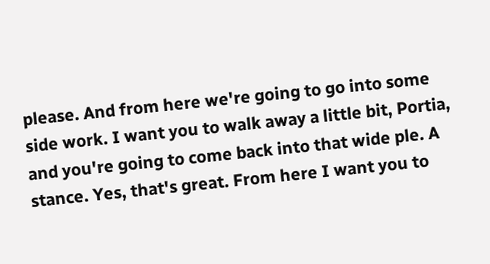please. And from here we're going to go into some side work. I want you to walk away a little bit, Portia, and you're going to come back into that wide ple. A stance. Yes, that's great. From here I want you to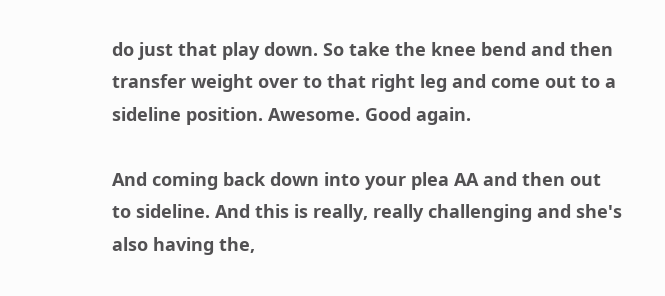do just that play down. So take the knee bend and then transfer weight over to that right leg and come out to a sideline position. Awesome. Good again.

And coming back down into your plea AA and then out to sideline. And this is really, really challenging and she's also having the,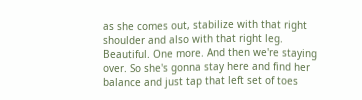as she comes out, stabilize with that right shoulder and also with that right leg. Beautiful. One more. And then we're staying over. So she's gonna stay here and find her balance and just tap that left set of toes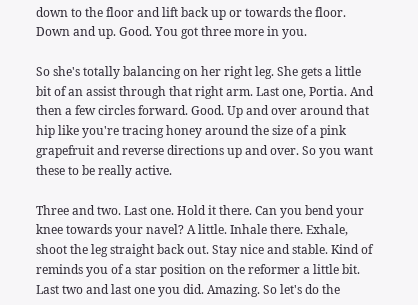down to the floor and lift back up or towards the floor. Down and up. Good. You got three more in you.

So she's totally balancing on her right leg. She gets a little bit of an assist through that right arm. Last one, Portia. And then a few circles forward. Good. Up and over around that hip like you're tracing honey around the size of a pink grapefruit and reverse directions up and over. So you want these to be really active.

Three and two. Last one. Hold it there. Can you bend your knee towards your navel? A little. Inhale there. Exhale, shoot the leg straight back out. Stay nice and stable. Kind of reminds you of a star position on the reformer a little bit. Last two and last one you did. Amazing. So let's do the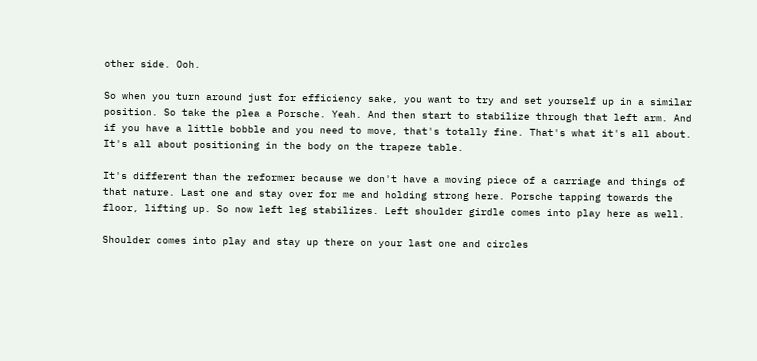other side. Ooh.

So when you turn around just for efficiency sake, you want to try and set yourself up in a similar position. So take the plea a Porsche. Yeah. And then start to stabilize through that left arm. And if you have a little bobble and you need to move, that's totally fine. That's what it's all about. It's all about positioning in the body on the trapeze table.

It's different than the reformer because we don't have a moving piece of a carriage and things of that nature. Last one and stay over for me and holding strong here. Porsche tapping towards the floor, lifting up. So now left leg stabilizes. Left shoulder girdle comes into play here as well.

Shoulder comes into play and stay up there on your last one and circles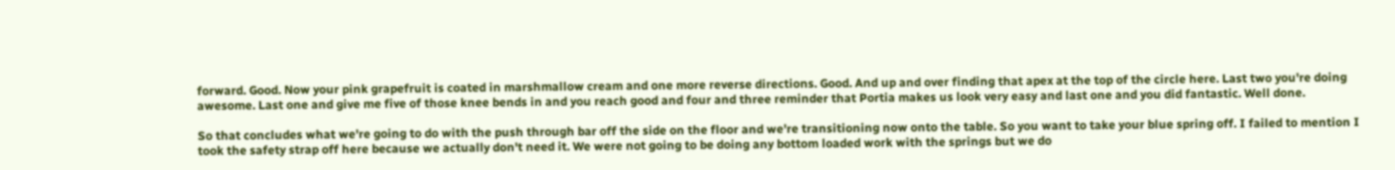forward. Good. Now your pink grapefruit is coated in marshmallow cream and one more reverse directions. Good. And up and over finding that apex at the top of the circle here. Last two you're doing awesome. Last one and give me five of those knee bends in and you reach good and four and three reminder that Portia makes us look very easy and last one and you did fantastic. Well done.

So that concludes what we're going to do with the push through bar off the side on the floor and we're transitioning now onto the table. So you want to take your blue spring off. I failed to mention I took the safety strap off here because we actually don't need it. We were not going to be doing any bottom loaded work with the springs but we do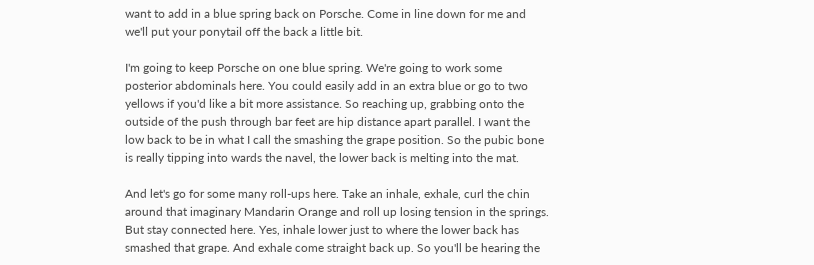want to add in a blue spring back on Porsche. Come in line down for me and we'll put your ponytail off the back a little bit.

I'm going to keep Porsche on one blue spring. We're going to work some posterior abdominals here. You could easily add in an extra blue or go to two yellows if you'd like a bit more assistance. So reaching up, grabbing onto the outside of the push through bar feet are hip distance apart parallel. I want the low back to be in what I call the smashing the grape position. So the pubic bone is really tipping into wards the navel, the lower back is melting into the mat.

And let's go for some many roll-ups here. Take an inhale, exhale, curl the chin around that imaginary Mandarin Orange and roll up losing tension in the springs. But stay connected here. Yes, inhale lower just to where the lower back has smashed that grape. And exhale come straight back up. So you'll be hearing the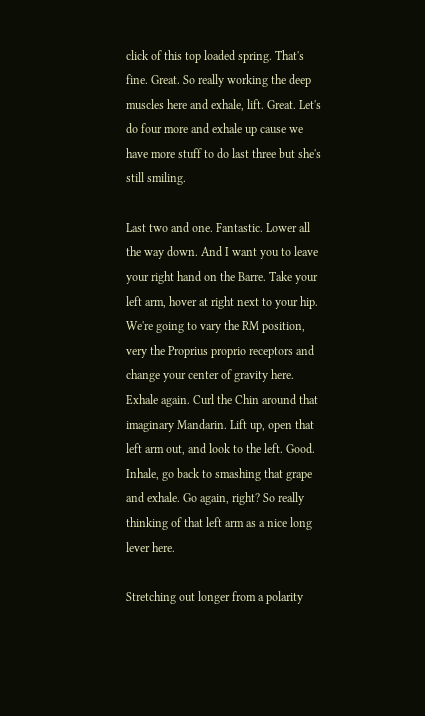click of this top loaded spring. That's fine. Great. So really working the deep muscles here and exhale, lift. Great. Let's do four more and exhale up cause we have more stuff to do last three but she's still smiling.

Last two and one. Fantastic. Lower all the way down. And I want you to leave your right hand on the Barre. Take your left arm, hover at right next to your hip. We're going to vary the RM position, very the Proprius proprio receptors and change your center of gravity here. Exhale again. Curl the Chin around that imaginary Mandarin. Lift up, open that left arm out, and look to the left. Good. Inhale, go back to smashing that grape and exhale. Go again, right? So really thinking of that left arm as a nice long lever here.

Stretching out longer from a polarity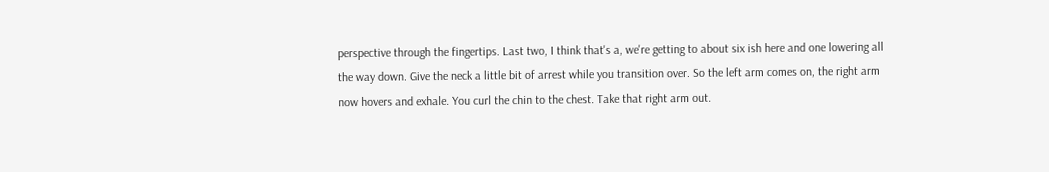perspective through the fingertips. Last two, I think that's a, we're getting to about six ish here and one lowering all the way down. Give the neck a little bit of arrest while you transition over. So the left arm comes on, the right arm now hovers and exhale. You curl the chin to the chest. Take that right arm out.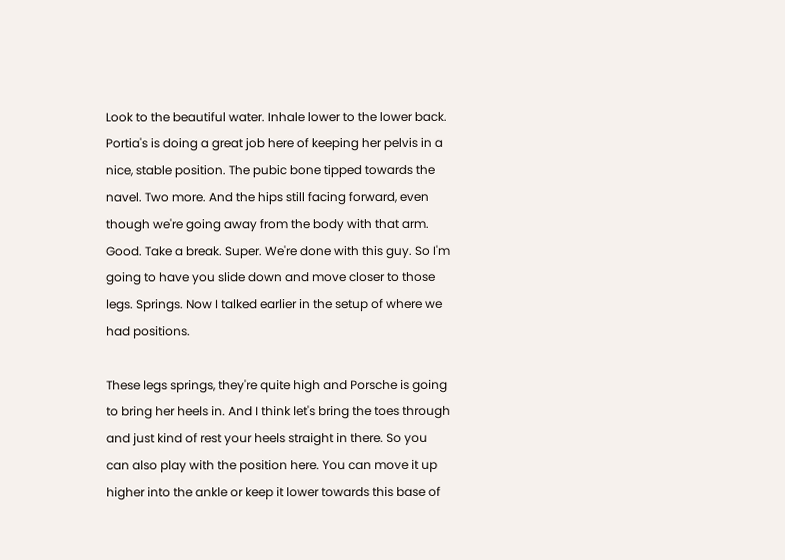Look to the beautiful water. Inhale lower to the lower back. Portia's is doing a great job here of keeping her pelvis in a nice, stable position. The pubic bone tipped towards the navel. Two more. And the hips still facing forward, even though we're going away from the body with that arm. Good. Take a break. Super. We're done with this guy. So I'm going to have you slide down and move closer to those legs. Springs. Now I talked earlier in the setup of where we had positions.

These legs springs, they're quite high and Porsche is going to bring her heels in. And I think let's bring the toes through and just kind of rest your heels straight in there. So you can also play with the position here. You can move it up higher into the ankle or keep it lower towards this base of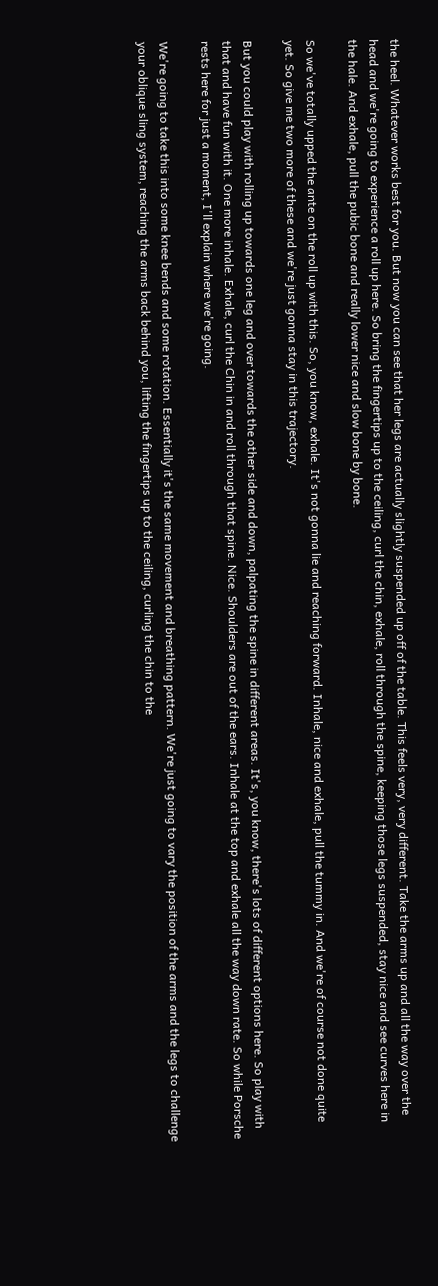the heel. Whatever works best for you. But now you can see that her legs are actually slightly suspended up off of the table. This feels very, very different. Take the arms up and all the way over the head and we're going to experience a roll up here. So bring the fingertips up to the ceiling, curl the chin, exhale, roll through the spine, keeping those legs suspended, stay nice and see curves here in the hale. And exhale, pull the pubic bone and really lower nice and slow bone by bone.

So we've totally upped the ante on the roll up with this. So, you know, exhale. It's not gonna lie and reaching forward. Inhale, nice and exhale, pull the tummy in. And we're of course not done quite yet. So give me two more of these and we're just gonna stay in this trajectory.

But you could play with rolling up towards one leg and over towards the other side and down, palpating the spine in different areas. It's, you know, there's lots of different options here. So play with that and have fun with it. One more inhale. Exhale, curl the Chin in and roll through that spine. Nice. Shoulders are out of the ears. Inhale at the top and exhale all the way down rate. So while Porsche rests here for just a moment, I'll explain where we're going.

We're going to take this into some knee bends and some rotation. Essentially it's the same movement and breathing pattern. We're just going to vary the position of the arms and the legs to challenge your oblique sling system, reaching the arms back behind you, lifting the fingertips up to the ceiling, curling the chin to the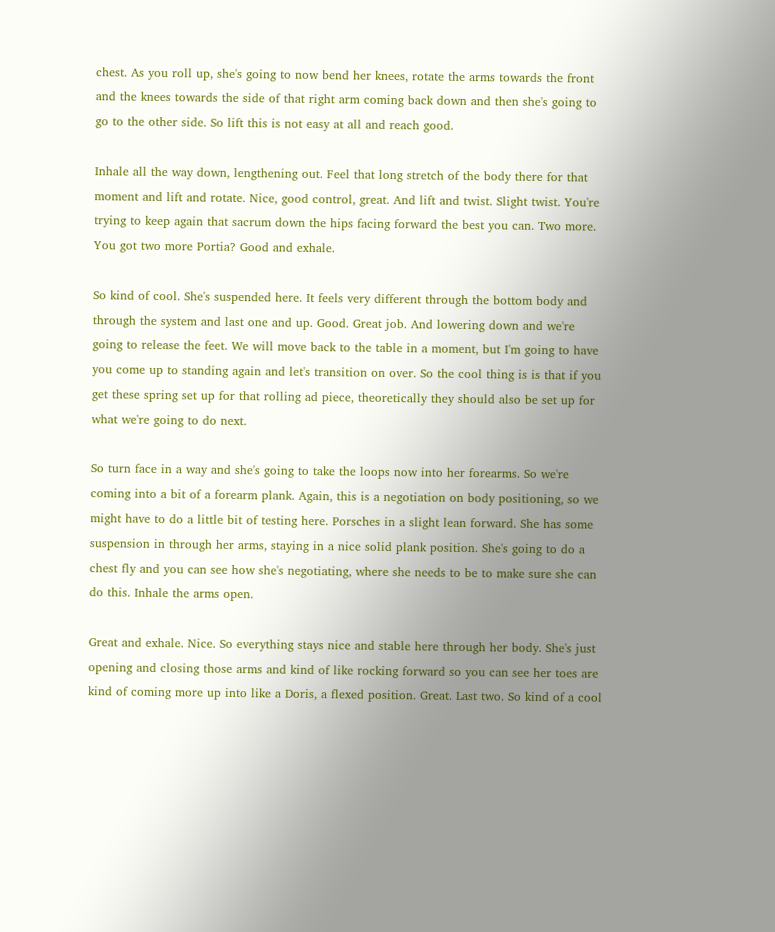chest. As you roll up, she's going to now bend her knees, rotate the arms towards the front and the knees towards the side of that right arm coming back down and then she's going to go to the other side. So lift this is not easy at all and reach good.

Inhale all the way down, lengthening out. Feel that long stretch of the body there for that moment and lift and rotate. Nice, good control, great. And lift and twist. Slight twist. You're trying to keep again that sacrum down the hips facing forward the best you can. Two more. You got two more Portia? Good and exhale.

So kind of cool. She's suspended here. It feels very different through the bottom body and through the system and last one and up. Good. Great job. And lowering down and we're going to release the feet. We will move back to the table in a moment, but I'm going to have you come up to standing again and let's transition on over. So the cool thing is is that if you get these spring set up for that rolling ad piece, theoretically they should also be set up for what we're going to do next.

So turn face in a way and she's going to take the loops now into her forearms. So we're coming into a bit of a forearm plank. Again, this is a negotiation on body positioning, so we might have to do a little bit of testing here. Porsches in a slight lean forward. She has some suspension in through her arms, staying in a nice solid plank position. She's going to do a chest fly and you can see how she's negotiating, where she needs to be to make sure she can do this. Inhale the arms open.

Great and exhale. Nice. So everything stays nice and stable here through her body. She's just opening and closing those arms and kind of like rocking forward so you can see her toes are kind of coming more up into like a Doris, a flexed position. Great. Last two. So kind of a cool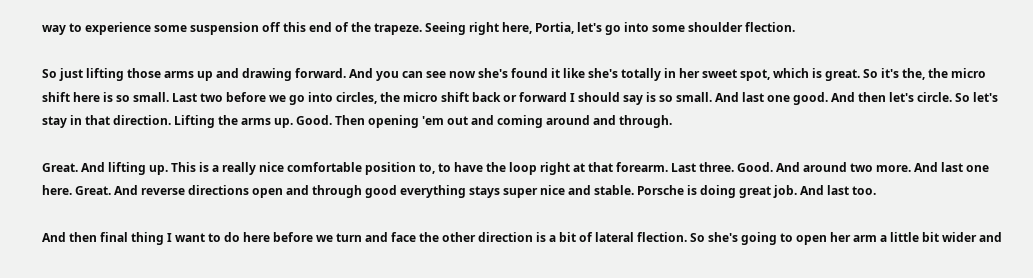way to experience some suspension off this end of the trapeze. Seeing right here, Portia, let's go into some shoulder flection.

So just lifting those arms up and drawing forward. And you can see now she's found it like she's totally in her sweet spot, which is great. So it's the, the micro shift here is so small. Last two before we go into circles, the micro shift back or forward I should say is so small. And last one good. And then let's circle. So let's stay in that direction. Lifting the arms up. Good. Then opening 'em out and coming around and through.

Great. And lifting up. This is a really nice comfortable position to, to have the loop right at that forearm. Last three. Good. And around two more. And last one here. Great. And reverse directions open and through good everything stays super nice and stable. Porsche is doing great job. And last too.

And then final thing I want to do here before we turn and face the other direction is a bit of lateral flection. So she's going to open her arm a little bit wider and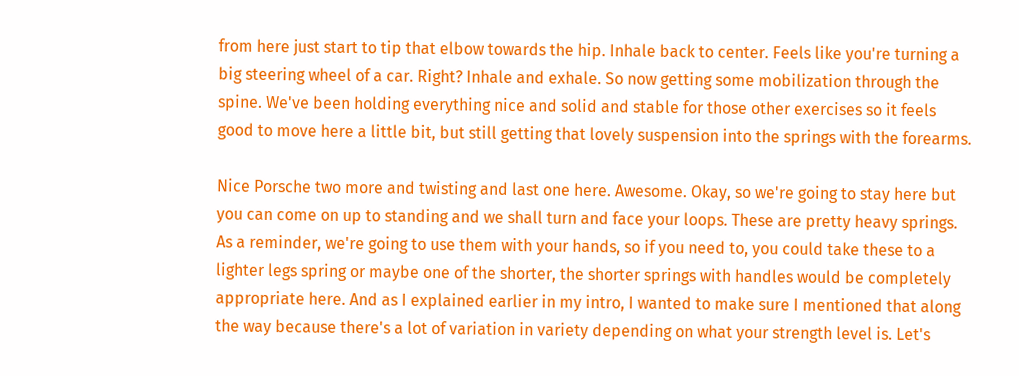from here just start to tip that elbow towards the hip. Inhale back to center. Feels like you're turning a big steering wheel of a car. Right? Inhale and exhale. So now getting some mobilization through the spine. We've been holding everything nice and solid and stable for those other exercises so it feels good to move here a little bit, but still getting that lovely suspension into the springs with the forearms.

Nice Porsche two more and twisting and last one here. Awesome. Okay, so we're going to stay here but you can come on up to standing and we shall turn and face your loops. These are pretty heavy springs. As a reminder, we're going to use them with your hands, so if you need to, you could take these to a lighter legs spring or maybe one of the shorter, the shorter springs with handles would be completely appropriate here. And as I explained earlier in my intro, I wanted to make sure I mentioned that along the way because there's a lot of variation in variety depending on what your strength level is. Let's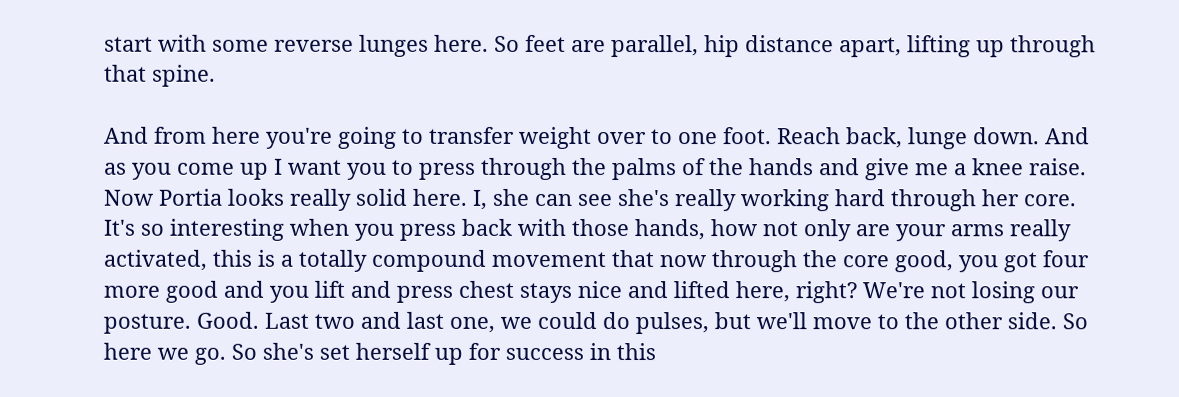start with some reverse lunges here. So feet are parallel, hip distance apart, lifting up through that spine.

And from here you're going to transfer weight over to one foot. Reach back, lunge down. And as you come up I want you to press through the palms of the hands and give me a knee raise. Now Portia looks really solid here. I, she can see she's really working hard through her core. It's so interesting when you press back with those hands, how not only are your arms really activated, this is a totally compound movement that now through the core good, you got four more good and you lift and press chest stays nice and lifted here, right? We're not losing our posture. Good. Last two and last one, we could do pulses, but we'll move to the other side. So here we go. So she's set herself up for success in this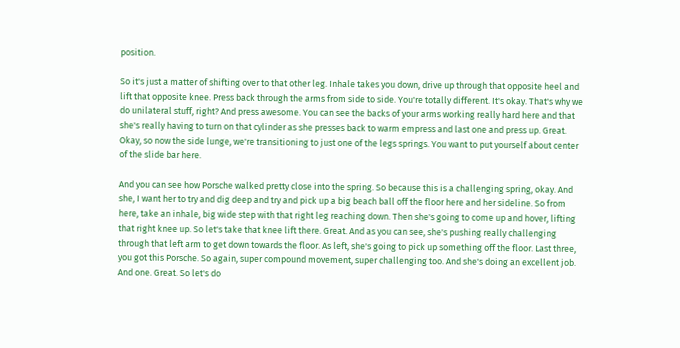position.

So it's just a matter of shifting over to that other leg. Inhale takes you down, drive up through that opposite heel and lift that opposite knee. Press back through the arms from side to side. You're totally different. It's okay. That's why we do unilateral stuff, right? And press awesome. You can see the backs of your arms working really hard here and that she's really having to turn on that cylinder as she presses back to warm empress and last one and press up. Great. Okay, so now the side lunge, we're transitioning to just one of the legs springs. You want to put yourself about center of the slide bar here.

And you can see how Porsche walked pretty close into the spring. So because this is a challenging spring, okay. And she, I want her to try and dig deep and try and pick up a big beach ball off the floor here and her sideline. So from here, take an inhale, big wide step with that right leg reaching down. Then she's going to come up and hover, lifting that right knee up. So let's take that knee lift there. Great. And as you can see, she's pushing really challenging through that left arm to get down towards the floor. As left, she's going to pick up something off the floor. Last three, you got this Porsche. So again, super compound movement, super challenging too. And she's doing an excellent job. And one. Great. So let's do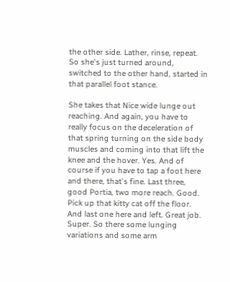the other side. Lather, rinse, repeat. So she's just turned around, switched to the other hand, started in that parallel foot stance.

She takes that Nice wide lunge out reaching. And again, you have to really focus on the deceleration of that spring turning on the side body muscles and coming into that lift the knee and the hover. Yes. And of course if you have to tap a foot here and there, that's fine. Last three, good Portia, two more reach. Good. Pick up that kitty cat off the floor. And last one here and left. Great job. Super. So there some lunging variations and some arm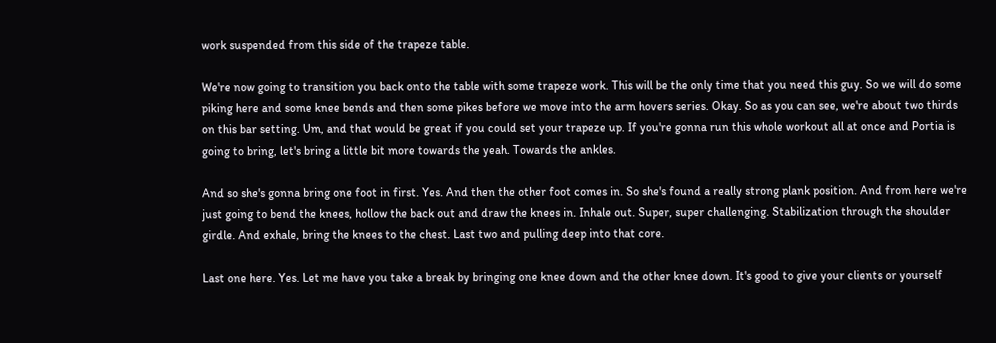work suspended from this side of the trapeze table.

We're now going to transition you back onto the table with some trapeze work. This will be the only time that you need this guy. So we will do some piking here and some knee bends and then some pikes before we move into the arm hovers series. Okay. So as you can see, we're about two thirds on this bar setting. Um, and that would be great if you could set your trapeze up. If you're gonna run this whole workout all at once and Portia is going to bring, let's bring a little bit more towards the yeah. Towards the ankles.

And so she's gonna bring one foot in first. Yes. And then the other foot comes in. So she's found a really strong plank position. And from here we're just going to bend the knees, hollow the back out and draw the knees in. Inhale out. Super, super challenging. Stabilization through the shoulder girdle. And exhale, bring the knees to the chest. Last two and pulling deep into that core.

Last one here. Yes. Let me have you take a break by bringing one knee down and the other knee down. It's good to give your clients or yourself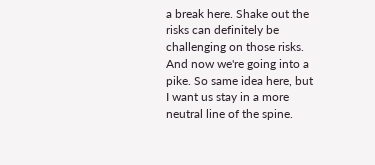a break here. Shake out the risks can definitely be challenging on those risks. And now we're going into a pike. So same idea here, but I want us stay in a more neutral line of the spine.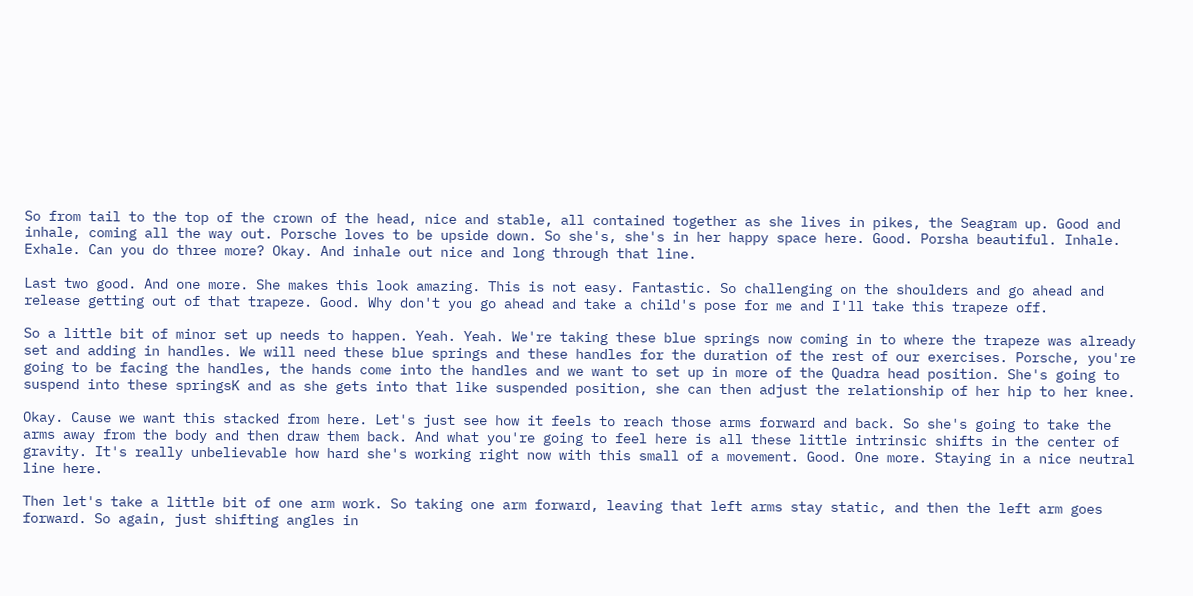So from tail to the top of the crown of the head, nice and stable, all contained together as she lives in pikes, the Seagram up. Good and inhale, coming all the way out. Porsche loves to be upside down. So she's, she's in her happy space here. Good. Porsha beautiful. Inhale. Exhale. Can you do three more? Okay. And inhale out nice and long through that line.

Last two good. And one more. She makes this look amazing. This is not easy. Fantastic. So challenging on the shoulders and go ahead and release getting out of that trapeze. Good. Why don't you go ahead and take a child's pose for me and I'll take this trapeze off.

So a little bit of minor set up needs to happen. Yeah. Yeah. We're taking these blue springs now coming in to where the trapeze was already set and adding in handles. We will need these blue springs and these handles for the duration of the rest of our exercises. Porsche, you're going to be facing the handles, the hands come into the handles and we want to set up in more of the Quadra head position. She's going to suspend into these springsK and as she gets into that like suspended position, she can then adjust the relationship of her hip to her knee.

Okay. Cause we want this stacked from here. Let's just see how it feels to reach those arms forward and back. So she's going to take the arms away from the body and then draw them back. And what you're going to feel here is all these little intrinsic shifts in the center of gravity. It's really unbelievable how hard she's working right now with this small of a movement. Good. One more. Staying in a nice neutral line here.

Then let's take a little bit of one arm work. So taking one arm forward, leaving that left arms stay static, and then the left arm goes forward. So again, just shifting angles in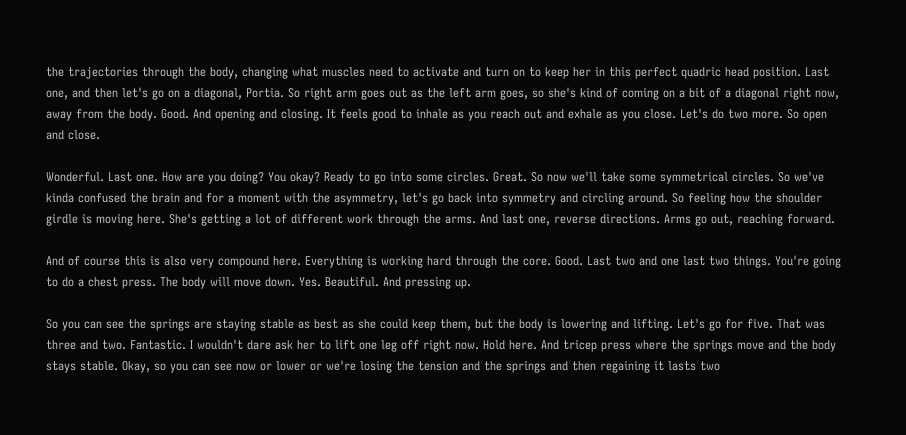the trajectories through the body, changing what muscles need to activate and turn on to keep her in this perfect quadric head position. Last one, and then let's go on a diagonal, Portia. So right arm goes out as the left arm goes, so she's kind of coming on a bit of a diagonal right now, away from the body. Good. And opening and closing. It feels good to inhale as you reach out and exhale as you close. Let's do two more. So open and close.

Wonderful. Last one. How are you doing? You okay? Ready to go into some circles. Great. So now we'll take some symmetrical circles. So we've kinda confused the brain and for a moment with the asymmetry, let's go back into symmetry and circling around. So feeling how the shoulder girdle is moving here. She's getting a lot of different work through the arms. And last one, reverse directions. Arms go out, reaching forward.

And of course this is also very compound here. Everything is working hard through the core. Good. Last two and one last two things. You're going to do a chest press. The body will move down. Yes. Beautiful. And pressing up.

So you can see the springs are staying stable as best as she could keep them, but the body is lowering and lifting. Let's go for five. That was three and two. Fantastic. I wouldn't dare ask her to lift one leg off right now. Hold here. And tricep press where the springs move and the body stays stable. Okay, so you can see now or lower or we're losing the tension and the springs and then regaining it lasts two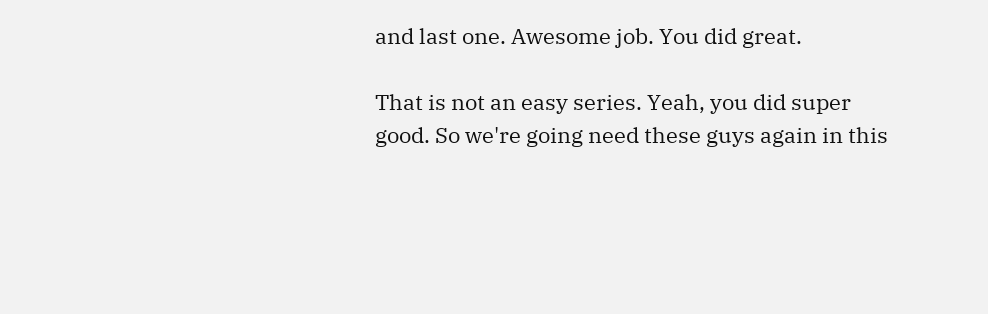and last one. Awesome job. You did great.

That is not an easy series. Yeah, you did super good. So we're going need these guys again in this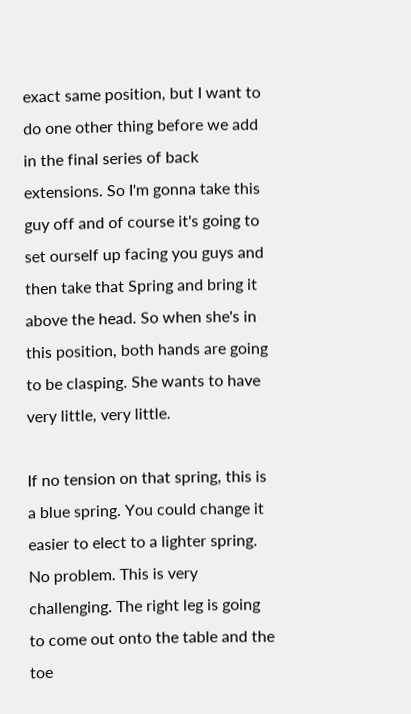exact same position, but I want to do one other thing before we add in the final series of back extensions. So I'm gonna take this guy off and of course it's going to set ourself up facing you guys and then take that Spring and bring it above the head. So when she's in this position, both hands are going to be clasping. She wants to have very little, very little.

If no tension on that spring, this is a blue spring. You could change it easier to elect to a lighter spring. No problem. This is very challenging. The right leg is going to come out onto the table and the toe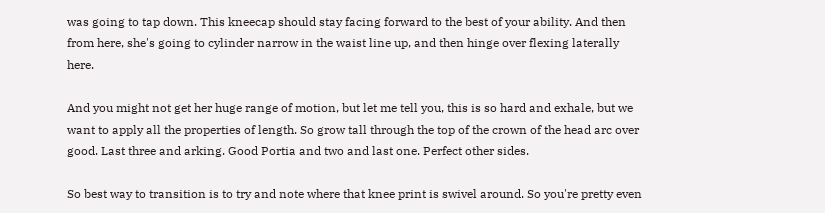was going to tap down. This kneecap should stay facing forward to the best of your ability. And then from here, she's going to cylinder narrow in the waist line up, and then hinge over flexing laterally here.

And you might not get her huge range of motion, but let me tell you, this is so hard and exhale, but we want to apply all the properties of length. So grow tall through the top of the crown of the head arc over good. Last three and arking. Good Portia and two and last one. Perfect other sides.

So best way to transition is to try and note where that knee print is swivel around. So you're pretty even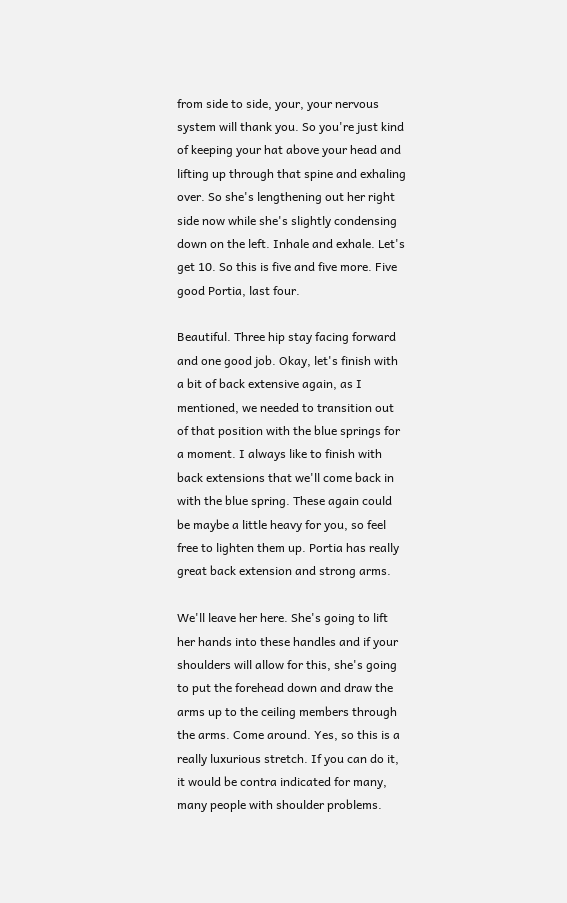from side to side, your, your nervous system will thank you. So you're just kind of keeping your hat above your head and lifting up through that spine and exhaling over. So she's lengthening out her right side now while she's slightly condensing down on the left. Inhale and exhale. Let's get 10. So this is five and five more. Five good Portia, last four.

Beautiful. Three hip stay facing forward and one good job. Okay, let's finish with a bit of back extensive again, as I mentioned, we needed to transition out of that position with the blue springs for a moment. I always like to finish with back extensions that we'll come back in with the blue spring. These again could be maybe a little heavy for you, so feel free to lighten them up. Portia has really great back extension and strong arms.

We'll leave her here. She's going to lift her hands into these handles and if your shoulders will allow for this, she's going to put the forehead down and draw the arms up to the ceiling members through the arms. Come around. Yes, so this is a really luxurious stretch. If you can do it, it would be contra indicated for many, many people with shoulder problems.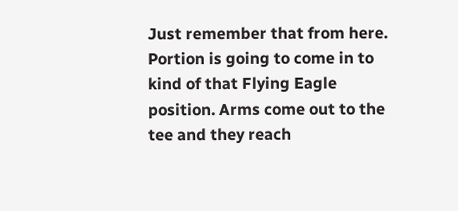Just remember that from here. Portion is going to come in to kind of that Flying Eagle position. Arms come out to the tee and they reach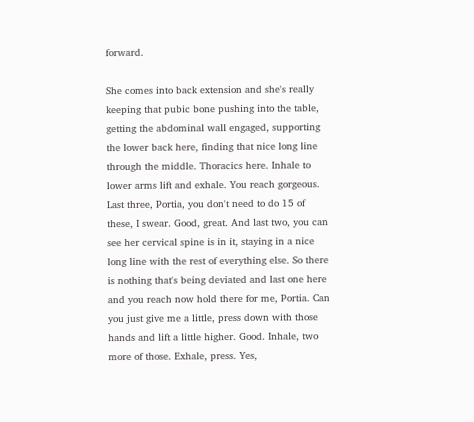forward.

She comes into back extension and she's really keeping that pubic bone pushing into the table, getting the abdominal wall engaged, supporting the lower back here, finding that nice long line through the middle. Thoracics here. Inhale to lower arms lift and exhale. You reach gorgeous. Last three, Portia, you don't need to do 15 of these, I swear. Good, great. And last two, you can see her cervical spine is in it, staying in a nice long line with the rest of everything else. So there is nothing that's being deviated and last one here and you reach now hold there for me, Portia. Can you just give me a little, press down with those hands and lift a little higher. Good. Inhale, two more of those. Exhale, press. Yes,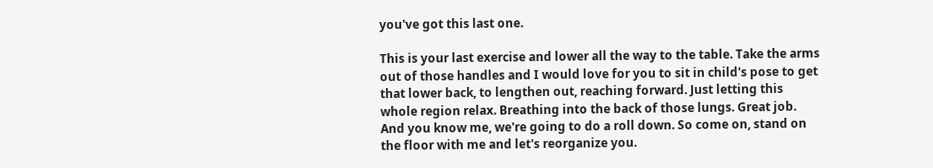you've got this last one.

This is your last exercise and lower all the way to the table. Take the arms out of those handles and I would love for you to sit in child's pose to get that lower back, to lengthen out, reaching forward. Just letting this whole region relax. Breathing into the back of those lungs. Great job. And you know me, we're going to do a roll down. So come on, stand on the floor with me and let's reorganize you.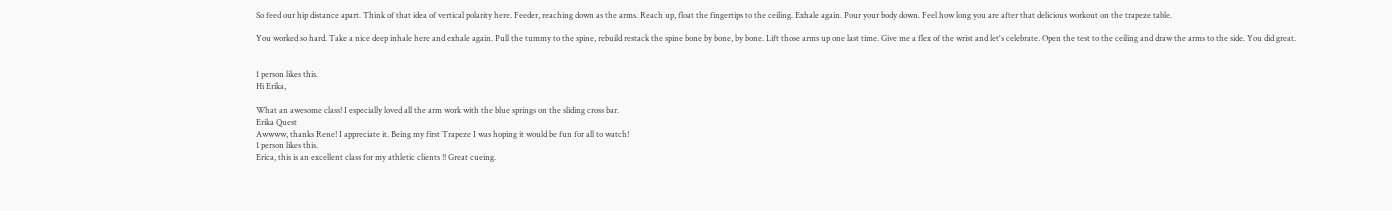So feed our hip distance apart. Think of that idea of vertical polarity here. Feeder, reaching down as the arms. Reach up, float the fingertips to the ceiling. Exhale again. Pour your body down. Feel how long you are after that delicious workout on the trapeze table.

You worked so hard. Take a nice deep inhale here and exhale again. Pull the tummy to the spine, rebuild restack the spine bone by bone, by bone. Lift those arms up one last time. Give me a flex of the wrist and let's celebrate. Open the test to the ceiling and draw the arms to the side. You did great.


1 person likes this.
Hi Erika,

What an awesome class! I especially loved all the arm work with the blue springs on the sliding cross bar.
Erika Quest
Awwww, thanks Rene! I appreciate it. Being my first Trapeze I was hoping it would be fun for all to watch!
1 person likes this.
Erica, this is an excellent class for my athletic clients !! Great cueing.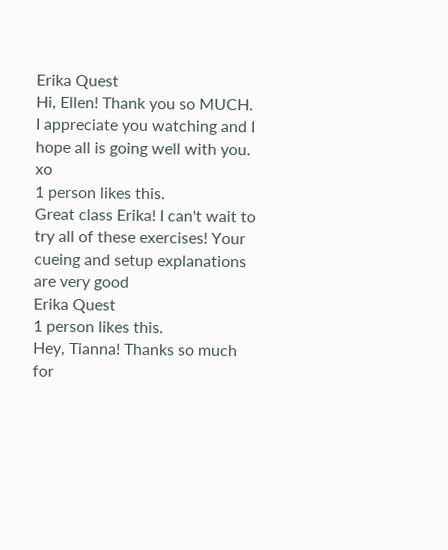Erika Quest
Hi, Ellen! Thank you so MUCH. I appreciate you watching and I hope all is going well with you. xo
1 person likes this.
Great class Erika! I can't wait to try all of these exercises! Your cueing and setup explanations are very good
Erika Quest
1 person likes this.
Hey, Tianna! Thanks so much for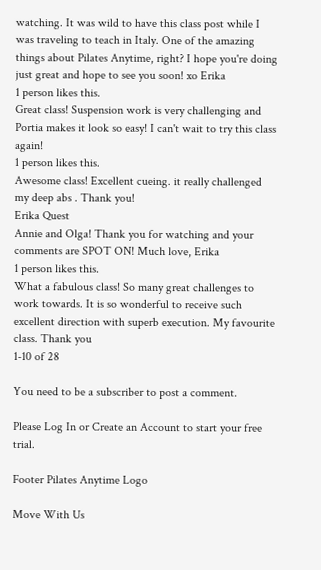watching. It was wild to have this class post while I was traveling to teach in Italy. One of the amazing things about Pilates Anytime, right? I hope you're doing just great and hope to see you soon! xo Erika
1 person likes this.
Great class! Suspension work is very challenging and Portia makes it look so easy! I can't wait to try this class again!
1 person likes this.
Awesome class! Excellent cueing. it really challenged my deep abs . Thank you!
Erika Quest
Annie and Olga! Thank you for watching and your comments are SPOT ON! Much love, Erika
1 person likes this.
What a fabulous class! So many great challenges to work towards. It is so wonderful to receive such excellent direction with superb execution. My favourite class. Thank you
1-10 of 28

You need to be a subscriber to post a comment.

Please Log In or Create an Account to start your free trial.

Footer Pilates Anytime Logo

Move With Us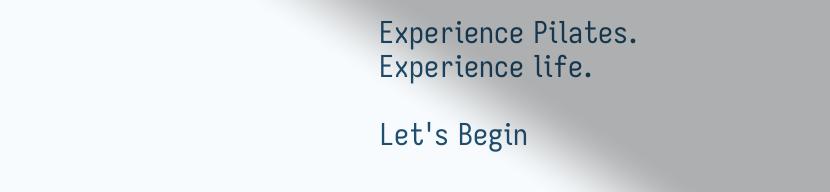Experience Pilates. Experience life.

Let's Begin